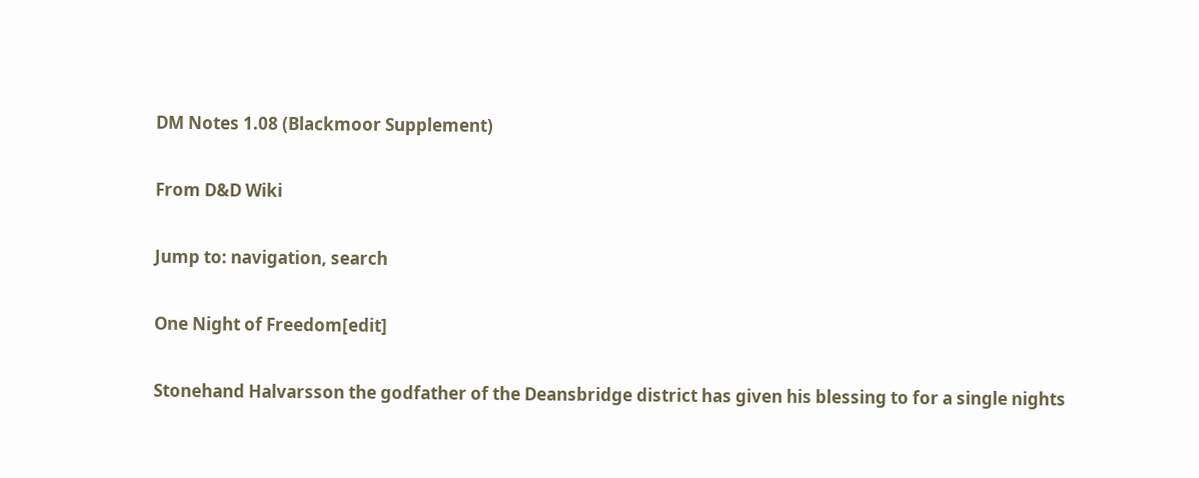DM Notes 1.08 (Blackmoor Supplement)

From D&D Wiki

Jump to: navigation, search

One Night of Freedom[edit]

Stonehand Halvarsson the godfather of the Deansbridge district has given his blessing to for a single nights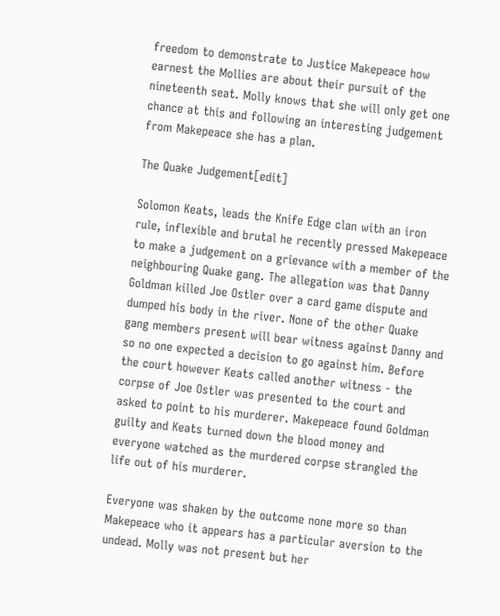freedom to demonstrate to Justice Makepeace how earnest the Mollies are about their pursuit of the nineteenth seat. Molly knows that she will only get one chance at this and following an interesting judgement from Makepeace she has a plan.

The Quake Judgement[edit]

Solomon Keats, leads the Knife Edge clan with an iron rule, inflexible and brutal he recently pressed Makepeace to make a judgement on a grievance with a member of the neighbouring Quake gang. The allegation was that Danny Goldman killed Joe Ostler over a card game dispute and dumped his body in the river. None of the other Quake gang members present will bear witness against Danny and so no one expected a decision to go against him. Before the court however Keats called another witness - the corpse of Joe Ostler was presented to the court and asked to point to his murderer. Makepeace found Goldman guilty and Keats turned down the blood money and everyone watched as the murdered corpse strangled the life out of his murderer.

Everyone was shaken by the outcome none more so than Makepeace who it appears has a particular aversion to the undead. Molly was not present but her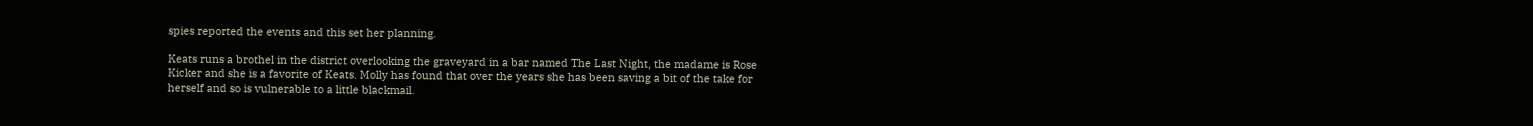spies reported the events and this set her planning.

Keats runs a brothel in the district overlooking the graveyard in a bar named The Last Night, the madame is Rose Kicker and she is a favorite of Keats. Molly has found that over the years she has been saving a bit of the take for herself and so is vulnerable to a little blackmail.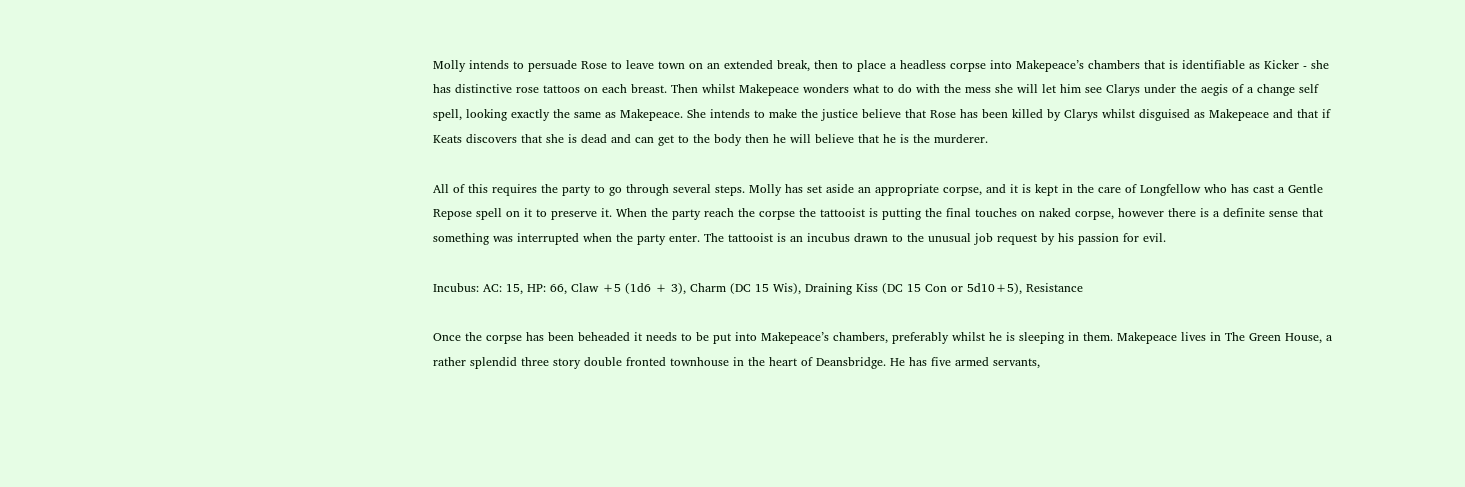Molly intends to persuade Rose to leave town on an extended break, then to place a headless corpse into Makepeace’s chambers that is identifiable as Kicker - she has distinctive rose tattoos on each breast. Then whilst Makepeace wonders what to do with the mess she will let him see Clarys under the aegis of a change self spell, looking exactly the same as Makepeace. She intends to make the justice believe that Rose has been killed by Clarys whilst disguised as Makepeace and that if Keats discovers that she is dead and can get to the body then he will believe that he is the murderer.

All of this requires the party to go through several steps. Molly has set aside an appropriate corpse, and it is kept in the care of Longfellow who has cast a Gentle Repose spell on it to preserve it. When the party reach the corpse the tattooist is putting the final touches on naked corpse, however there is a definite sense that something was interrupted when the party enter. The tattooist is an incubus drawn to the unusual job request by his passion for evil.

Incubus: AC: 15, HP: 66, Claw +5 (1d6 + 3), Charm (DC 15 Wis), Draining Kiss (DC 15 Con or 5d10+5), Resistance

Once the corpse has been beheaded it needs to be put into Makepeace’s chambers, preferably whilst he is sleeping in them. Makepeace lives in The Green House, a rather splendid three story double fronted townhouse in the heart of Deansbridge. He has five armed servants,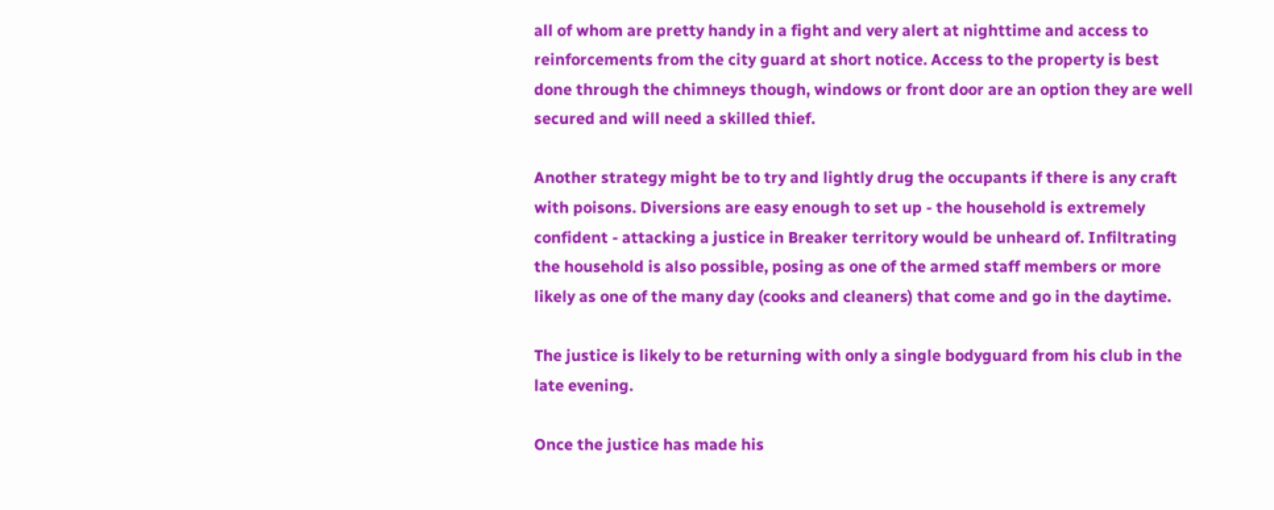all of whom are pretty handy in a fight and very alert at nighttime and access to reinforcements from the city guard at short notice. Access to the property is best done through the chimneys though, windows or front door are an option they are well secured and will need a skilled thief.

Another strategy might be to try and lightly drug the occupants if there is any craft with poisons. Diversions are easy enough to set up - the household is extremely confident - attacking a justice in Breaker territory would be unheard of. Infiltrating the household is also possible, posing as one of the armed staff members or more likely as one of the many day (cooks and cleaners) that come and go in the daytime.

The justice is likely to be returning with only a single bodyguard from his club in the late evening.

Once the justice has made his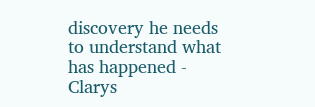discovery he needs to understand what has happened - Clarys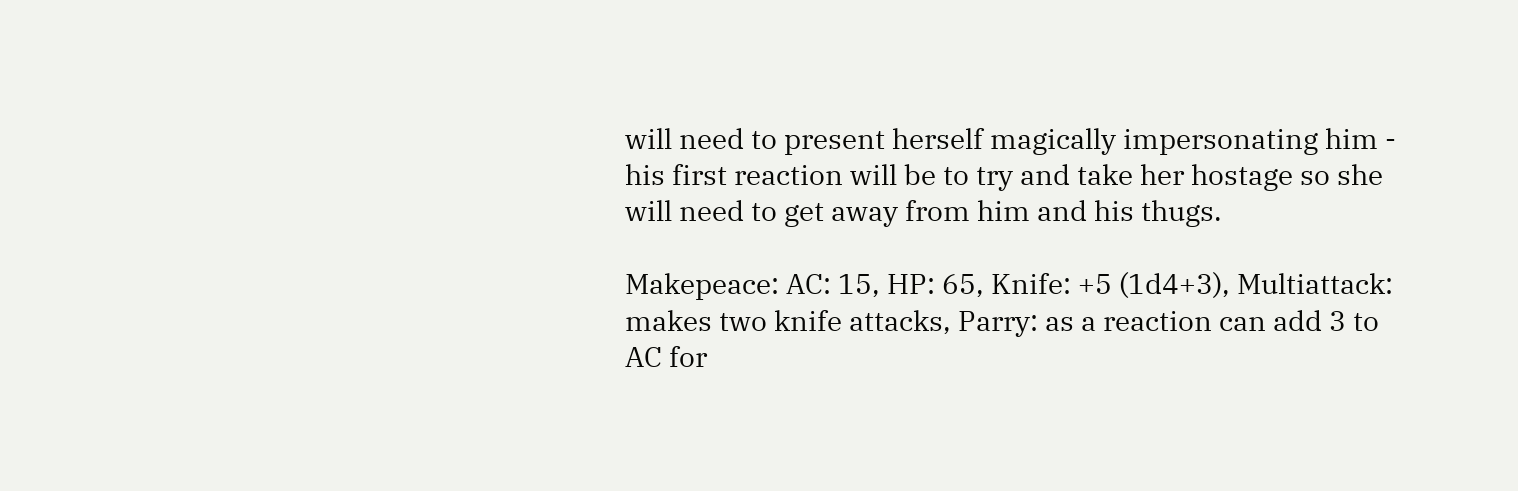will need to present herself magically impersonating him - his first reaction will be to try and take her hostage so she will need to get away from him and his thugs.

Makepeace: AC: 15, HP: 65, Knife: +5 (1d4+3), Multiattack: makes two knife attacks, Parry: as a reaction can add 3 to AC for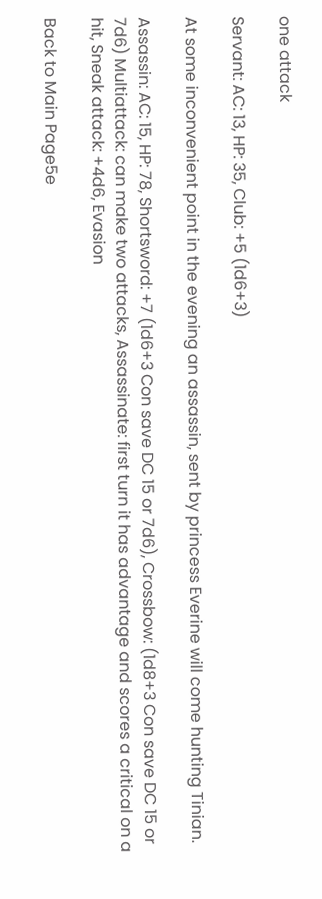one attack

Servant: AC: 13, HP: 35, Club: +5 (1d6+3)

At some inconvenient point in the evening an assassin, sent by princess Everine will come hunting Tinian.

Assassin: AC: 15, HP: 78, Shortsword: +7 (1d6+3 Con save DC 15 or 7d6), Crossbow: (1d8+3 Con save DC 15 or 7d6) Multiattack: can make two attacks, Assassinate: first turn it has advantage and scores a critical on a hit, Sneak attack: +4d6, Evasion

Back to Main Page5e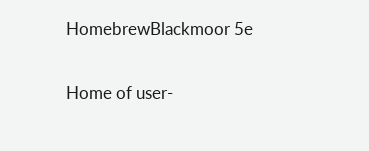HomebrewBlackmoor 5e

Home of user-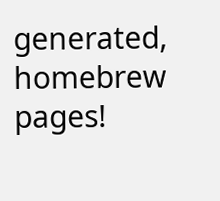generated,
homebrew pages!